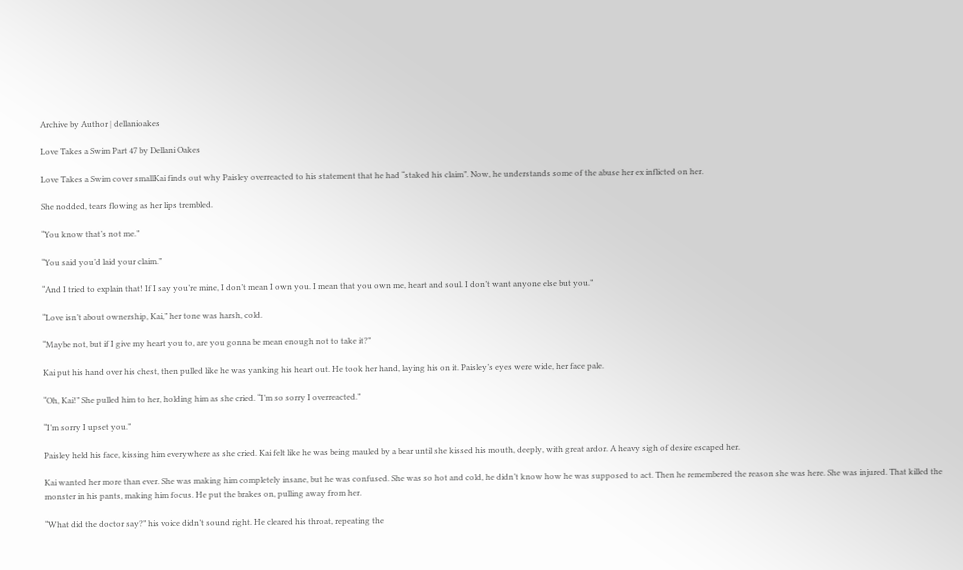Archive by Author | dellanioakes

Love Takes a Swim Part 47 by Dellani Oakes

Love Takes a Swim cover smallKai finds out why Paisley overreacted to his statement that he had “staked his claim”. Now, he understands some of the abuse her ex inflicted on her.

She nodded, tears flowing as her lips trembled.

“You know that’s not me.”

“You said you’d laid your claim.”

“And I tried to explain that! If I say you’re mine, I don’t mean I own you. I mean that you own me, heart and soul. I don’t want anyone else but you.”

“Love isn’t about ownership, Kai,” her tone was harsh, cold.

“Maybe not, but if I give my heart you to, are you gonna be mean enough not to take it?”

Kai put his hand over his chest, then pulled like he was yanking his heart out. He took her hand, laying his on it. Paisley’s eyes were wide, her face pale.

“Oh, Kai!” She pulled him to her, holding him as she cried. “I’m so sorry I overreacted.”

“I’m sorry I upset you.”

Paisley held his face, kissing him everywhere as she cried. Kai felt like he was being mauled by a bear until she kissed his mouth, deeply, with great ardor. A heavy sigh of desire escaped her.

Kai wanted her more than ever. She was making him completely insane, but he was confused. She was so hot and cold, he didn’t know how he was supposed to act. Then he remembered the reason she was here. She was injured. That killed the monster in his pants, making him focus. He put the brakes on, pulling away from her.

“What did the doctor say?” his voice didn’t sound right. He cleared his throat, repeating the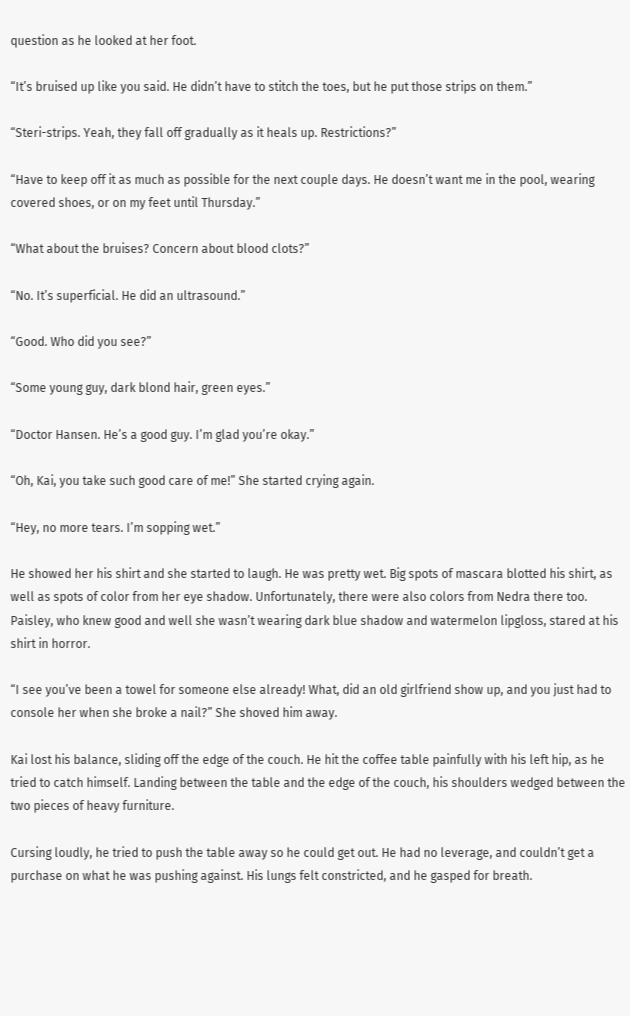question as he looked at her foot.

“It’s bruised up like you said. He didn’t have to stitch the toes, but he put those strips on them.”

“Steri-strips. Yeah, they fall off gradually as it heals up. Restrictions?”

“Have to keep off it as much as possible for the next couple days. He doesn’t want me in the pool, wearing covered shoes, or on my feet until Thursday.”

“What about the bruises? Concern about blood clots?”

“No. It’s superficial. He did an ultrasound.”

“Good. Who did you see?”

“Some young guy, dark blond hair, green eyes.”

“Doctor Hansen. He’s a good guy. I’m glad you’re okay.”

“Oh, Kai, you take such good care of me!” She started crying again.

“Hey, no more tears. I’m sopping wet.”

He showed her his shirt and she started to laugh. He was pretty wet. Big spots of mascara blotted his shirt, as well as spots of color from her eye shadow. Unfortunately, there were also colors from Nedra there too. Paisley, who knew good and well she wasn’t wearing dark blue shadow and watermelon lipgloss, stared at his shirt in horror.

“I see you’ve been a towel for someone else already! What, did an old girlfriend show up, and you just had to console her when she broke a nail?” She shoved him away.

Kai lost his balance, sliding off the edge of the couch. He hit the coffee table painfully with his left hip, as he tried to catch himself. Landing between the table and the edge of the couch, his shoulders wedged between the two pieces of heavy furniture.

Cursing loudly, he tried to push the table away so he could get out. He had no leverage, and couldn’t get a purchase on what he was pushing against. His lungs felt constricted, and he gasped for breath.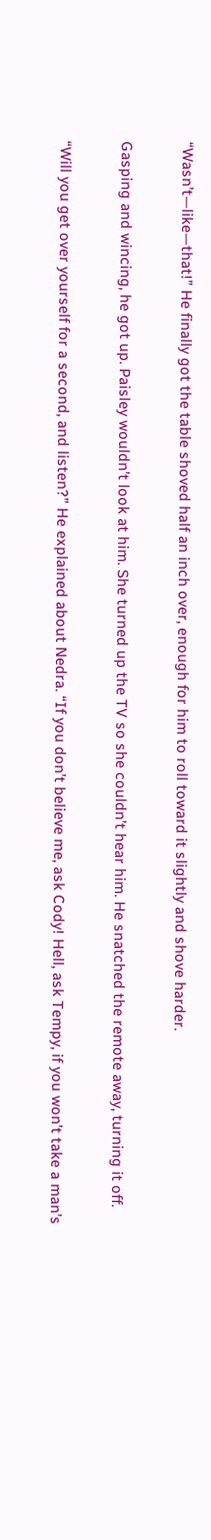“Wasn’t—like—that!” He finally got the table shoved half an inch over, enough for him to roll toward it slightly and shove harder.

Gasping and wincing, he got up. Paisley wouldn’t look at him. She turned up the TV so she couldn’t hear him. He snatched the remote away, turning it off.

“Will you get over yourself for a second, and listen?” He explained about Nedra. “If you don’t believe me, ask Cody! Hell, ask Tempy, if you won’t take a man’s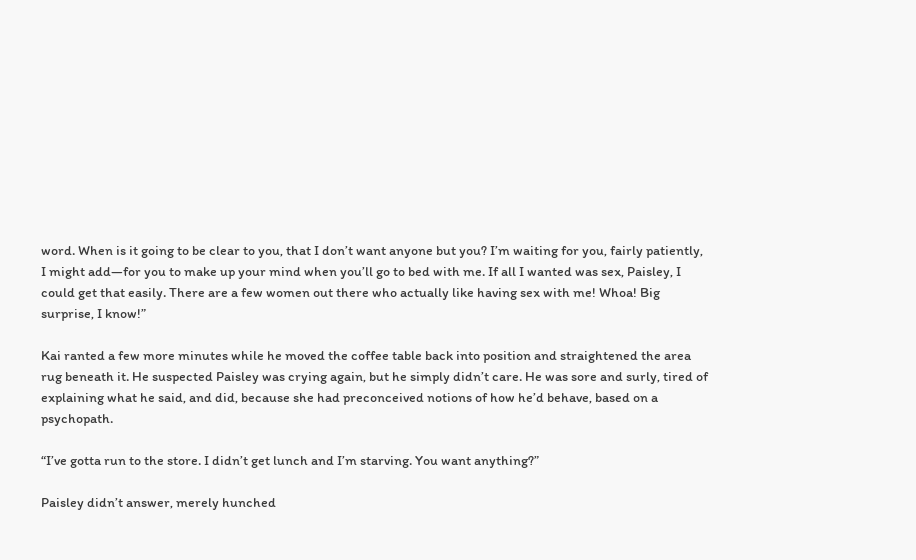word. When is it going to be clear to you, that I don’t want anyone but you? I’m waiting for you, fairly patiently, I might add—for you to make up your mind when you’ll go to bed with me. If all I wanted was sex, Paisley, I could get that easily. There are a few women out there who actually like having sex with me! Whoa! Big surprise, I know!”

Kai ranted a few more minutes while he moved the coffee table back into position and straightened the area rug beneath it. He suspected Paisley was crying again, but he simply didn’t care. He was sore and surly, tired of explaining what he said, and did, because she had preconceived notions of how he’d behave, based on a psychopath.

“I’ve gotta run to the store. I didn’t get lunch and I’m starving. You want anything?”

Paisley didn’t answer, merely hunched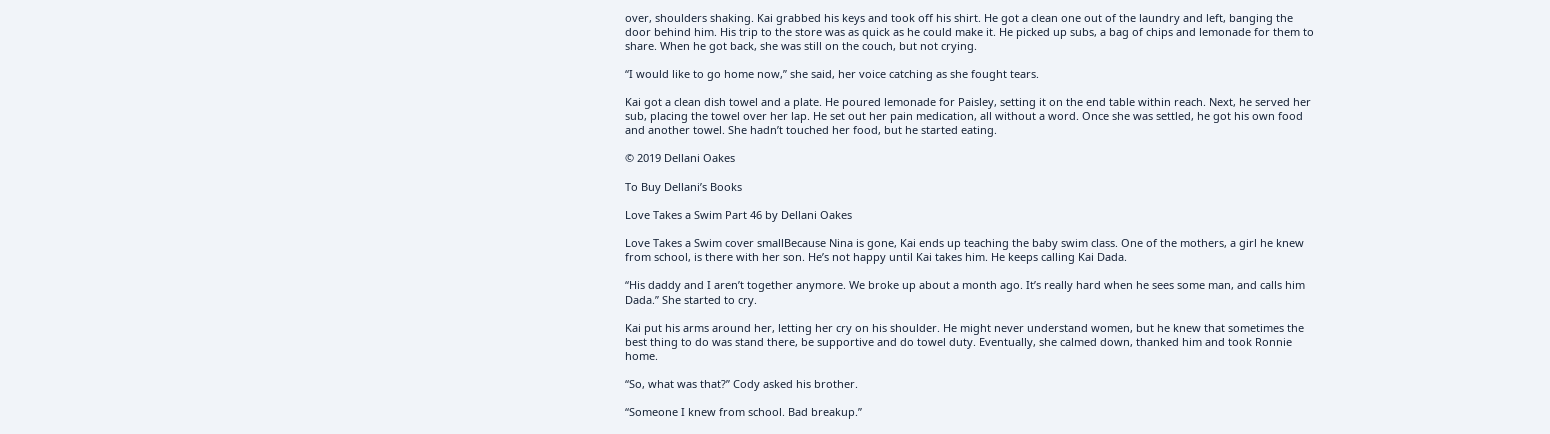over, shoulders shaking. Kai grabbed his keys and took off his shirt. He got a clean one out of the laundry and left, banging the door behind him. His trip to the store was as quick as he could make it. He picked up subs, a bag of chips and lemonade for them to share. When he got back, she was still on the couch, but not crying.

“I would like to go home now,” she said, her voice catching as she fought tears.

Kai got a clean dish towel and a plate. He poured lemonade for Paisley, setting it on the end table within reach. Next, he served her sub, placing the towel over her lap. He set out her pain medication, all without a word. Once she was settled, he got his own food and another towel. She hadn’t touched her food, but he started eating.

© 2019 Dellani Oakes

To Buy Dellani’s Books

Love Takes a Swim Part 46 by Dellani Oakes

Love Takes a Swim cover smallBecause Nina is gone, Kai ends up teaching the baby swim class. One of the mothers, a girl he knew from school, is there with her son. He’s not happy until Kai takes him. He keeps calling Kai Dada.

“His daddy and I aren’t together anymore. We broke up about a month ago. It’s really hard when he sees some man, and calls him Dada.” She started to cry.

Kai put his arms around her, letting her cry on his shoulder. He might never understand women, but he knew that sometimes the best thing to do was stand there, be supportive and do towel duty. Eventually, she calmed down, thanked him and took Ronnie home.

“So, what was that?” Cody asked his brother.

“Someone I knew from school. Bad breakup.”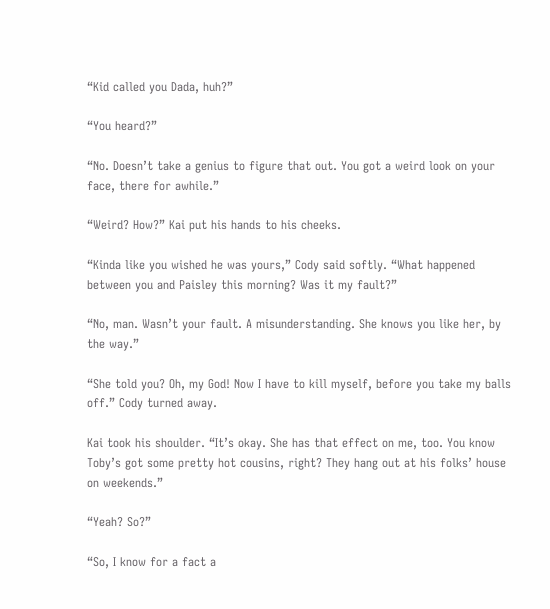“Kid called you Dada, huh?”

“You heard?”

“No. Doesn’t take a genius to figure that out. You got a weird look on your face, there for awhile.”

“Weird? How?” Kai put his hands to his cheeks.

“Kinda like you wished he was yours,” Cody said softly. “What happened between you and Paisley this morning? Was it my fault?”

“No, man. Wasn’t your fault. A misunderstanding. She knows you like her, by the way.”

“She told you? Oh, my God! Now I have to kill myself, before you take my balls off.” Cody turned away.

Kai took his shoulder. “It’s okay. She has that effect on me, too. You know Toby’s got some pretty hot cousins, right? They hang out at his folks’ house on weekends.”

“Yeah? So?”

“So, I know for a fact a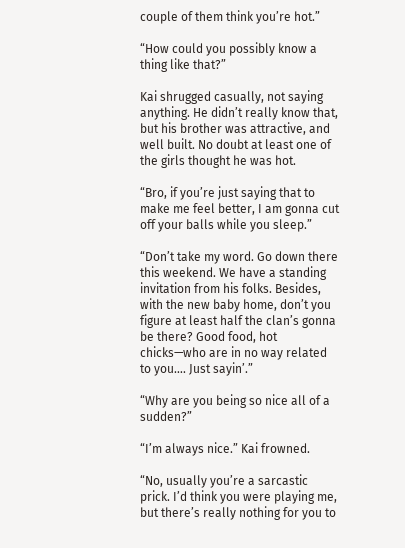couple of them think you’re hot.”

“How could you possibly know a thing like that?”

Kai shrugged casually, not saying anything. He didn’t really know that, but his brother was attractive, and well built. No doubt at least one of the girls thought he was hot.

“Bro, if you’re just saying that to make me feel better, I am gonna cut off your balls while you sleep.”

“Don’t take my word. Go down there this weekend. We have a standing invitation from his folks. Besides, with the new baby home, don’t you figure at least half the clan’s gonna be there? Good food, hot chicks—who are in no way related to you…. Just sayin’.”

“Why are you being so nice all of a sudden?”

“I’m always nice.” Kai frowned.

“No, usually you’re a sarcastic prick. I’d think you were playing me, but there’s really nothing for you to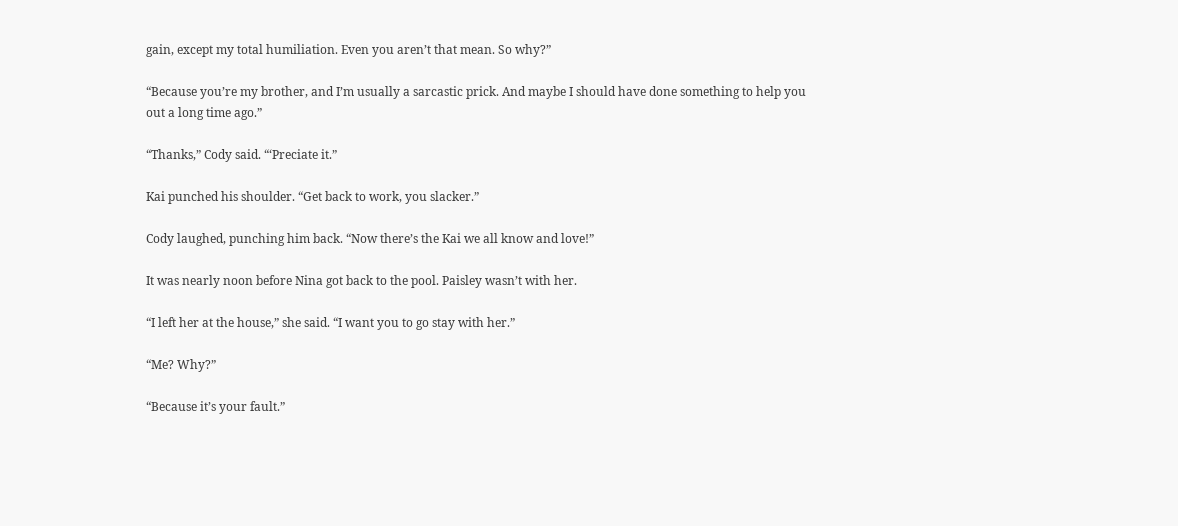gain, except my total humiliation. Even you aren’t that mean. So why?”

“Because you’re my brother, and I’m usually a sarcastic prick. And maybe I should have done something to help you out a long time ago.”

“Thanks,” Cody said. “‘Preciate it.”

Kai punched his shoulder. “Get back to work, you slacker.”

Cody laughed, punching him back. “Now there’s the Kai we all know and love!”

It was nearly noon before Nina got back to the pool. Paisley wasn’t with her.

“I left her at the house,” she said. “I want you to go stay with her.”

“Me? Why?”

“Because it’s your fault.”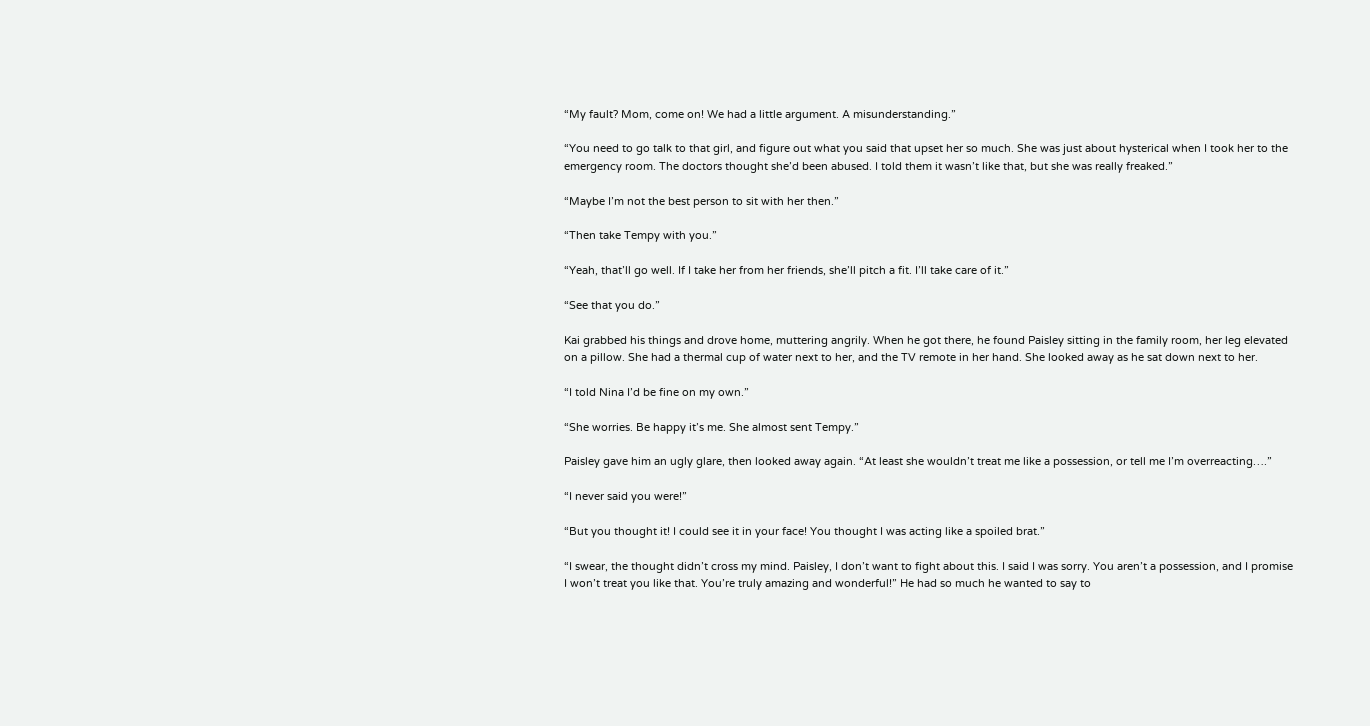“My fault? Mom, come on! We had a little argument. A misunderstanding.”

“You need to go talk to that girl, and figure out what you said that upset her so much. She was just about hysterical when I took her to the emergency room. The doctors thought she’d been abused. I told them it wasn’t like that, but she was really freaked.”

“Maybe I’m not the best person to sit with her then.”

“Then take Tempy with you.”

“Yeah, that’ll go well. If I take her from her friends, she’ll pitch a fit. I’ll take care of it.”

“See that you do.”

Kai grabbed his things and drove home, muttering angrily. When he got there, he found Paisley sitting in the family room, her leg elevated on a pillow. She had a thermal cup of water next to her, and the TV remote in her hand. She looked away as he sat down next to her.

“I told Nina I’d be fine on my own.”

“She worries. Be happy it’s me. She almost sent Tempy.”

Paisley gave him an ugly glare, then looked away again. “At least she wouldn’t treat me like a possession, or tell me I’m overreacting….”

“I never said you were!”

“But you thought it! I could see it in your face! You thought I was acting like a spoiled brat.”

“I swear, the thought didn’t cross my mind. Paisley, I don’t want to fight about this. I said I was sorry. You aren’t a possession, and I promise I won’t treat you like that. You’re truly amazing and wonderful!” He had so much he wanted to say to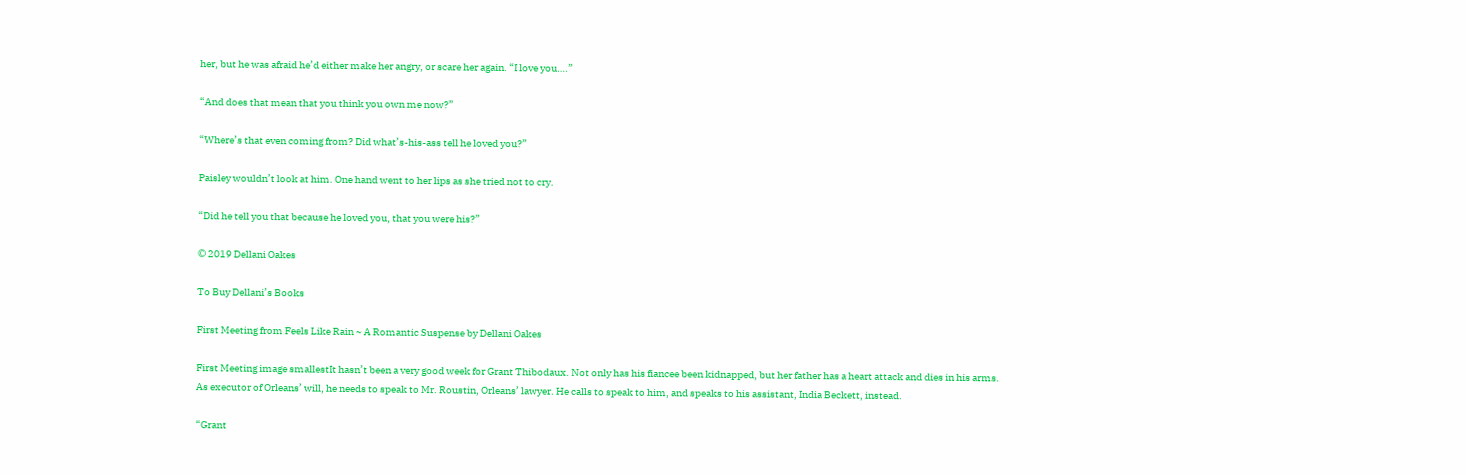her, but he was afraid he’d either make her angry, or scare her again. “I love you….”

“And does that mean that you think you own me now?”

“Where’s that even coming from? Did what’s-his-ass tell he loved you?”

Paisley wouldn’t look at him. One hand went to her lips as she tried not to cry.

“Did he tell you that because he loved you, that you were his?”

© 2019 Dellani Oakes

To Buy Dellani’s Books

First Meeting from Feels Like Rain ~ A Romantic Suspense by Dellani Oakes

First Meeting image smallestIt hasn’t been a very good week for Grant Thibodaux. Not only has his fiancee been kidnapped, but her father has a heart attack and dies in his arms. As executor of Orleans’ will, he needs to speak to Mr. Roustin, Orleans’ lawyer. He calls to speak to him, and speaks to his assistant, India Beckett, instead.

“Grant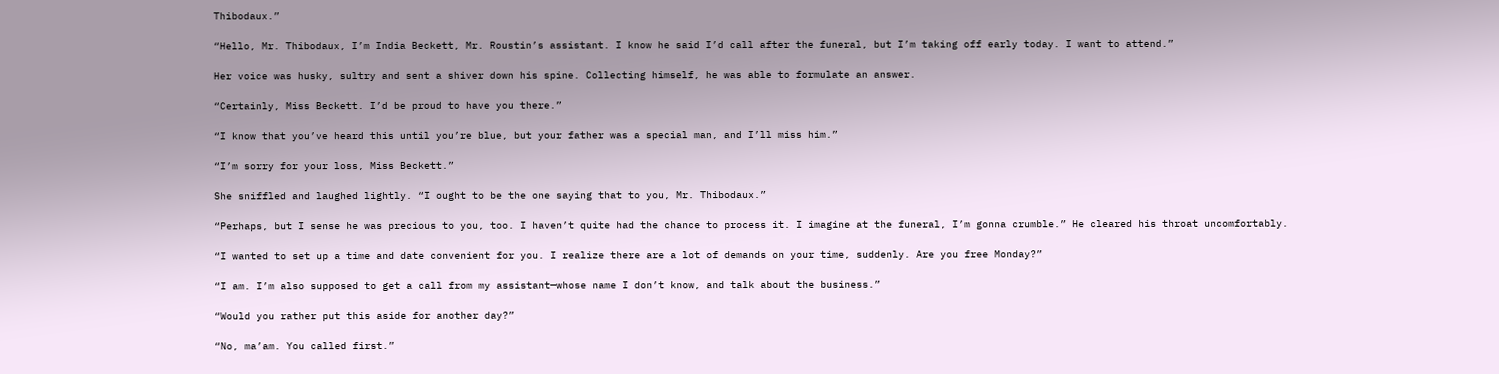Thibodaux.”

“Hello, Mr. Thibodaux, I’m India Beckett, Mr. Roustin’s assistant. I know he said I’d call after the funeral, but I’m taking off early today. I want to attend.”

Her voice was husky, sultry and sent a shiver down his spine. Collecting himself, he was able to formulate an answer.

“Certainly, Miss Beckett. I’d be proud to have you there.”

“I know that you’ve heard this until you’re blue, but your father was a special man, and I’ll miss him.”

“I’m sorry for your loss, Miss Beckett.”

She sniffled and laughed lightly. “I ought to be the one saying that to you, Mr. Thibodaux.”

“Perhaps, but I sense he was precious to you, too. I haven’t quite had the chance to process it. I imagine at the funeral, I’m gonna crumble.” He cleared his throat uncomfortably.

“I wanted to set up a time and date convenient for you. I realize there are a lot of demands on your time, suddenly. Are you free Monday?”

“I am. I’m also supposed to get a call from my assistant—whose name I don’t know, and talk about the business.”

“Would you rather put this aside for another day?”

“No, ma’am. You called first.”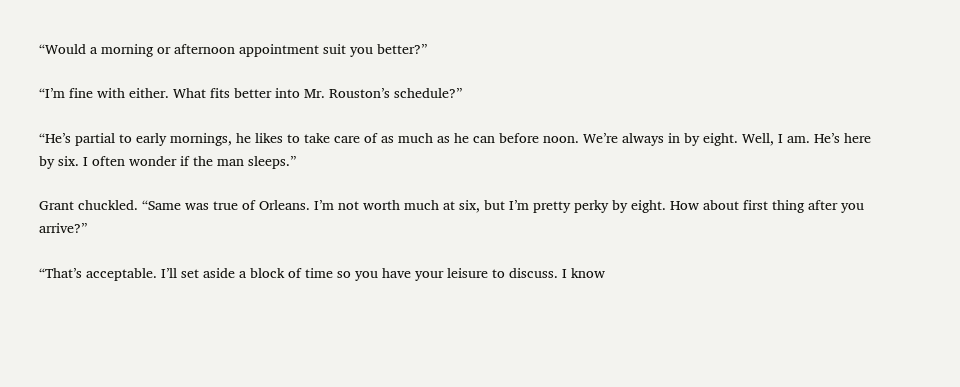“Would a morning or afternoon appointment suit you better?”

“I’m fine with either. What fits better into Mr. Rouston’s schedule?”

“He’s partial to early mornings, he likes to take care of as much as he can before noon. We’re always in by eight. Well, I am. He’s here by six. I often wonder if the man sleeps.”

Grant chuckled. “Same was true of Orleans. I’m not worth much at six, but I’m pretty perky by eight. How about first thing after you arrive?”

“That’s acceptable. I’ll set aside a block of time so you have your leisure to discuss. I know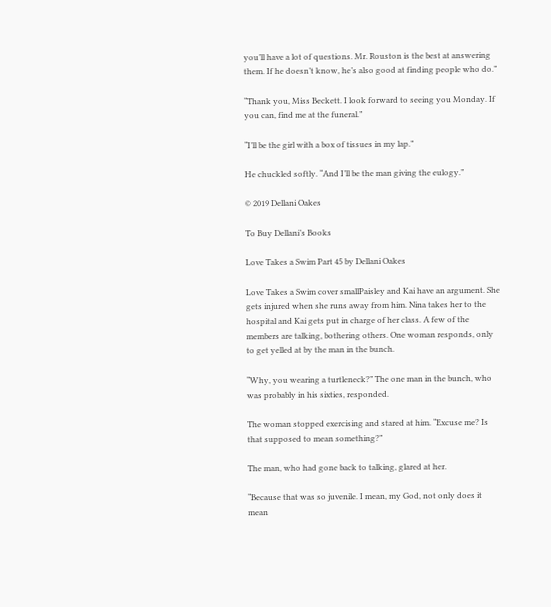you’ll have a lot of questions. Mr. Rouston is the best at answering them. If he doesn’t know, he’s also good at finding people who do.”

“Thank you, Miss Beckett. I look forward to seeing you Monday. If you can, find me at the funeral.”

“I’ll be the girl with a box of tissues in my lap.”

He chuckled softly. “And I’ll be the man giving the eulogy.”

© 2019 Dellani Oakes

To Buy Dellani’s Books

Love Takes a Swim Part 45 by Dellani Oakes

Love Takes a Swim cover smallPaisley and Kai have an argument. She gets injured when she runs away from him. Nina takes her to the hospital and Kai gets put in charge of her class. A few of the members are talking, bothering others. One woman responds, only to get yelled at by the man in the bunch.

“Why, you wearing a turtleneck?” The one man in the bunch, who was probably in his sixties, responded.

The woman stopped exercising and stared at him. “Excuse me? Is that supposed to mean something?”

The man, who had gone back to talking, glared at her.

“Because that was so juvenile. I mean, my God, not only does it mean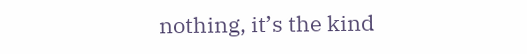nothing, it’s the kind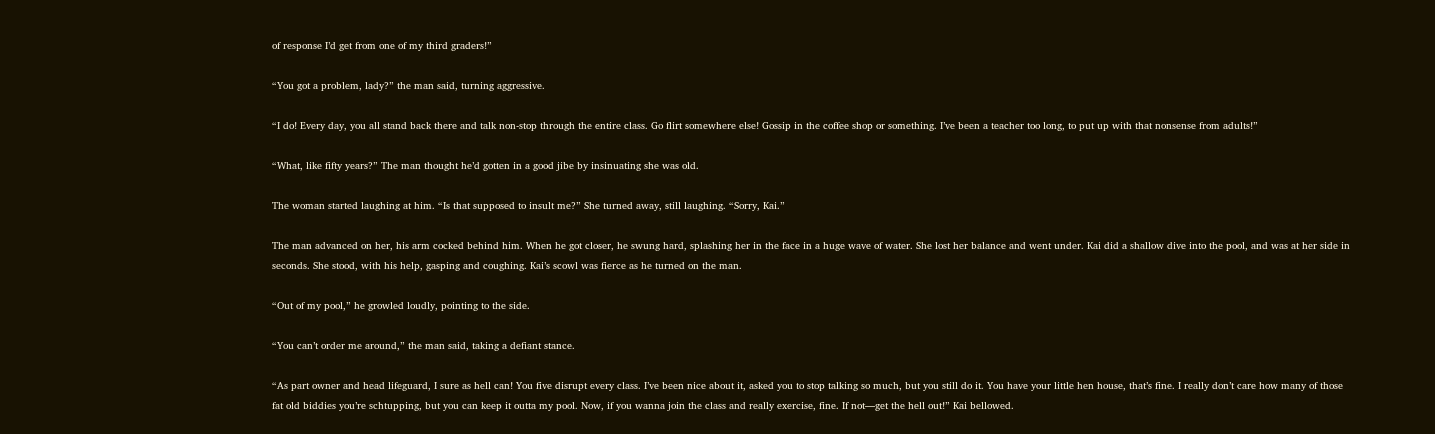of response I’d get from one of my third graders!”

“You got a problem, lady?” the man said, turning aggressive.

“I do! Every day, you all stand back there and talk non-stop through the entire class. Go flirt somewhere else! Gossip in the coffee shop or something. I’ve been a teacher too long, to put up with that nonsense from adults!”

“What, like fifty years?” The man thought he’d gotten in a good jibe by insinuating she was old.

The woman started laughing at him. “Is that supposed to insult me?” She turned away, still laughing. “Sorry, Kai.”

The man advanced on her, his arm cocked behind him. When he got closer, he swung hard, splashing her in the face in a huge wave of water. She lost her balance and went under. Kai did a shallow dive into the pool, and was at her side in seconds. She stood, with his help, gasping and coughing. Kai’s scowl was fierce as he turned on the man.

“Out of my pool,” he growled loudly, pointing to the side.

“You can’t order me around,” the man said, taking a defiant stance.

“As part owner and head lifeguard, I sure as hell can! You five disrupt every class. I’ve been nice about it, asked you to stop talking so much, but you still do it. You have your little hen house, that’s fine. I really don’t care how many of those fat old biddies you’re schtupping, but you can keep it outta my pool. Now, if you wanna join the class and really exercise, fine. If not—get the hell out!” Kai bellowed.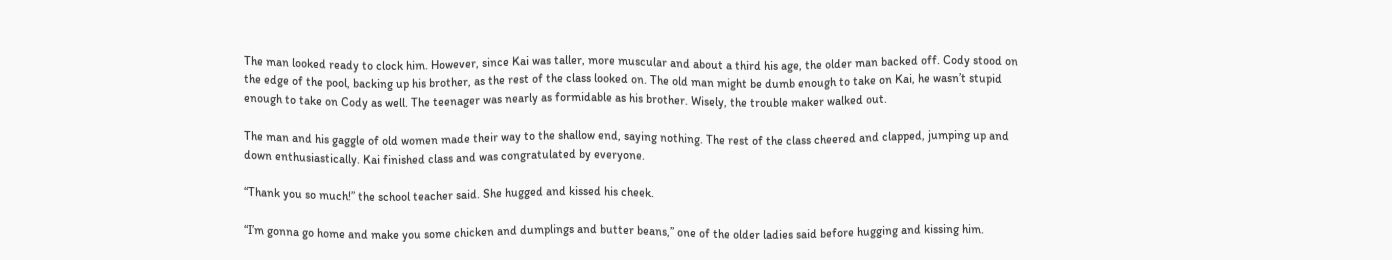The man looked ready to clock him. However, since Kai was taller, more muscular and about a third his age, the older man backed off. Cody stood on the edge of the pool, backing up his brother, as the rest of the class looked on. The old man might be dumb enough to take on Kai, he wasn’t stupid enough to take on Cody as well. The teenager was nearly as formidable as his brother. Wisely, the trouble maker walked out.

The man and his gaggle of old women made their way to the shallow end, saying nothing. The rest of the class cheered and clapped, jumping up and down enthusiastically. Kai finished class and was congratulated by everyone.

“Thank you so much!” the school teacher said. She hugged and kissed his cheek.

“I’m gonna go home and make you some chicken and dumplings and butter beans,” one of the older ladies said before hugging and kissing him.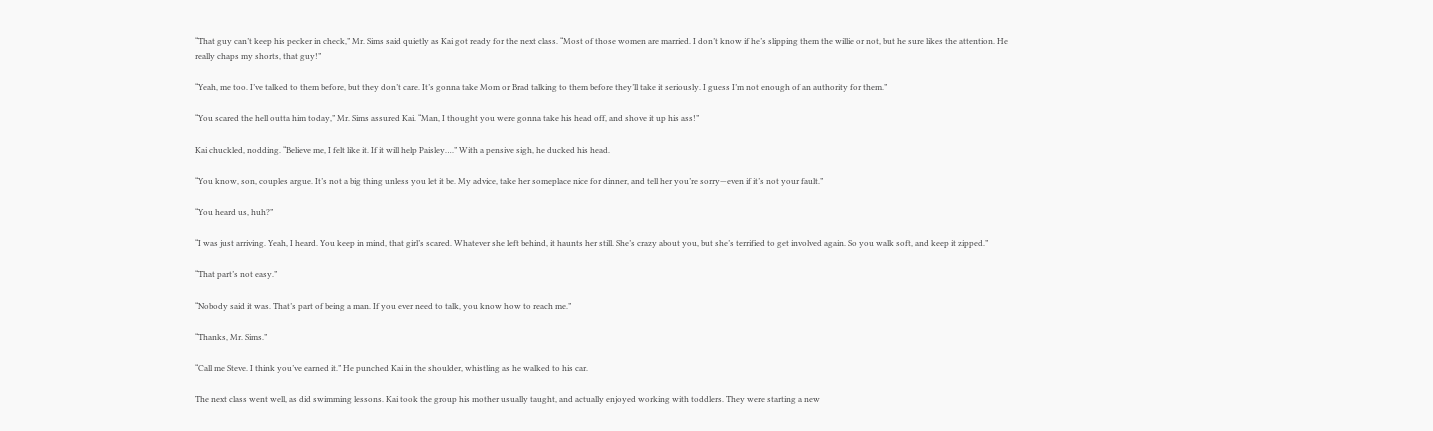“That guy can’t keep his pecker in check,” Mr. Sims said quietly as Kai got ready for the next class. “Most of those women are married. I don’t know if he’s slipping them the willie or not, but he sure likes the attention. He really chaps my shorts, that guy!”

“Yeah, me too. I’ve talked to them before, but they don’t care. It’s gonna take Mom or Brad talking to them before they’ll take it seriously. I guess I’m not enough of an authority for them.”

“You scared the hell outta him today,” Mr. Sims assured Kai. “Man, I thought you were gonna take his head off, and shove it up his ass!”

Kai chuckled, nodding. “Believe me, I felt like it. If it will help Paisley….” With a pensive sigh, he ducked his head.

“You know, son, couples argue. It’s not a big thing unless you let it be. My advice, take her someplace nice for dinner, and tell her you’re sorry—even if it’s not your fault.”

“You heard us, huh?”

“I was just arriving. Yeah, I heard. You keep in mind, that girl’s scared. Whatever she left behind, it haunts her still. She’s crazy about you, but she’s terrified to get involved again. So you walk soft, and keep it zipped.”

“That part’s not easy.”

“Nobody said it was. That’s part of being a man. If you ever need to talk, you know how to reach me.”

“Thanks, Mr. Sims.”

“Call me Steve. I think you’ve earned it.” He punched Kai in the shoulder, whistling as he walked to his car.

The next class went well, as did swimming lessons. Kai took the group his mother usually taught, and actually enjoyed working with toddlers. They were starting a new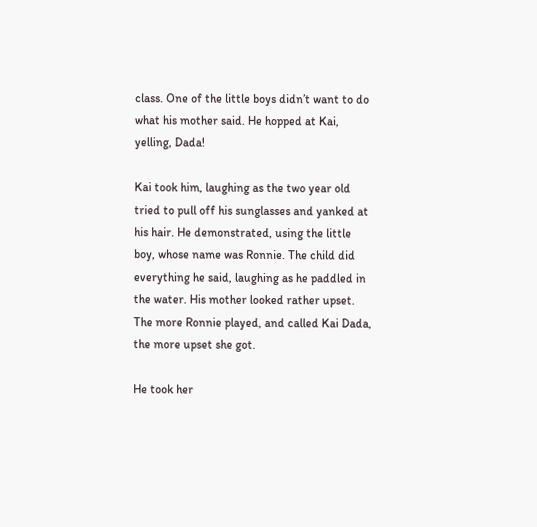class. One of the little boys didn’t want to do what his mother said. He hopped at Kai, yelling, Dada!

Kai took him, laughing as the two year old tried to pull off his sunglasses and yanked at his hair. He demonstrated, using the little boy, whose name was Ronnie. The child did everything he said, laughing as he paddled in the water. His mother looked rather upset. The more Ronnie played, and called Kai Dada, the more upset she got.

He took her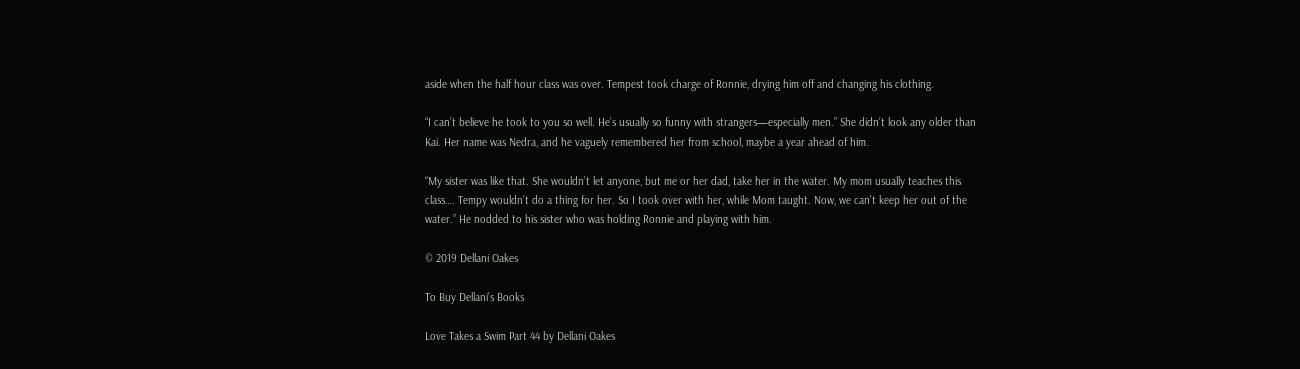aside when the half hour class was over. Tempest took charge of Ronnie, drying him off and changing his clothing.

“I can’t believe he took to you so well. He’s usually so funny with strangers—especially men.” She didn’t look any older than Kai. Her name was Nedra, and he vaguely remembered her from school, maybe a year ahead of him.

“My sister was like that. She wouldn’t let anyone, but me or her dad, take her in the water. My mom usually teaches this class…. Tempy wouldn’t do a thing for her. So I took over with her, while Mom taught. Now, we can’t keep her out of the water.” He nodded to his sister who was holding Ronnie and playing with him.

© 2019 Dellani Oakes

To Buy Dellani’s Books

Love Takes a Swim Part 44 by Dellani Oakes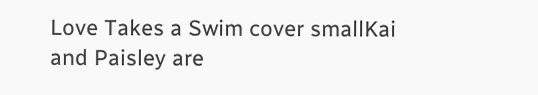Love Takes a Swim cover smallKai and Paisley are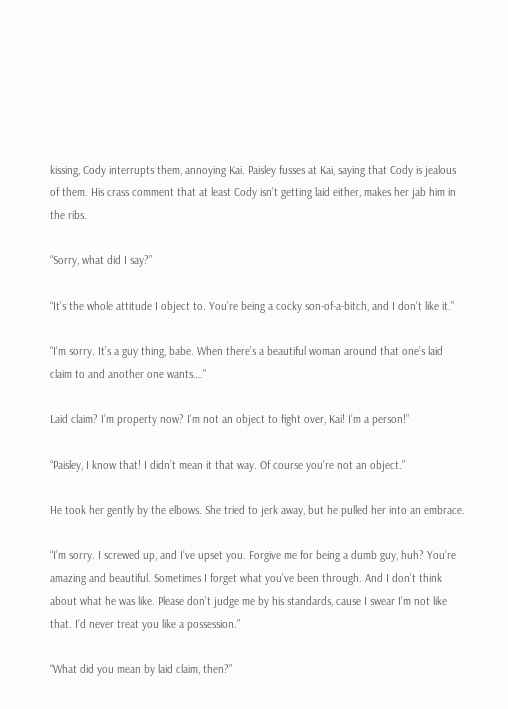kissing, Cody interrupts them, annoying Kai. Paisley fusses at Kai, saying that Cody is jealous of them. His crass comment that at least Cody isn’t getting laid either, makes her jab him in the ribs.

“Sorry, what did I say?”

“It’s the whole attitude I object to. You’re being a cocky son-of-a-bitch, and I don’t like it.”

“I’m sorry. It’s a guy thing, babe. When there’s a beautiful woman around that one’s laid claim to and another one wants….”

Laid claim? I’m property now? I’m not an object to fight over, Kai! I’m a person!”

“Paisley, I know that! I didn’t mean it that way. Of course you’re not an object.”

He took her gently by the elbows. She tried to jerk away, but he pulled her into an embrace.

“I’m sorry. I screwed up, and I’ve upset you. Forgive me for being a dumb guy, huh? You’re amazing and beautiful. Sometimes I forget what you’ve been through. And I don’t think about what he was like. Please don’t judge me by his standards, cause I swear I’m not like that. I’d never treat you like a possession.”

“What did you mean by laid claim, then?”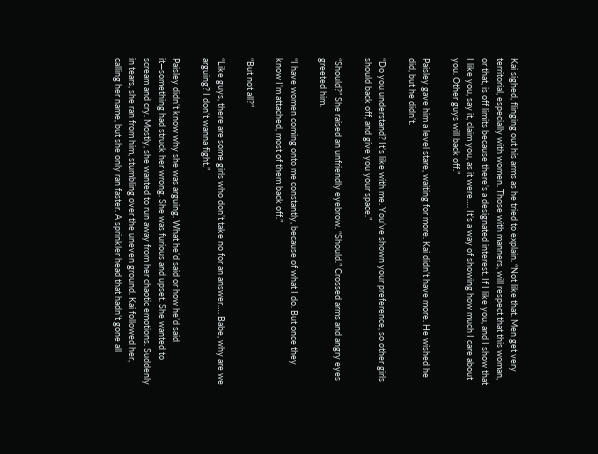Kai sighed, flinging out his arms as he tried to explain. “Not like that. Men get very territorial, especially with women. Those with manners, will respect that this woman, or that, is off limits because there’s a designated interest. If I like you, and I show that I like you, say it, claim you, as it were…. It’s a way of showing how much I care about you. Other guys will back off.”

Paisley gave him a level stare, waiting for more. Kai didn’t have more. He wished he did, but he didn’t.

“Do you understand? It’s like with me. You’ve shown your preference, so other girls should back off, and give you your space.”

“Should?” She raised an unfriendly eyebrow. “Should.” Crossed arms and angry eyes greeted him.

“I have women coming onto me constantly, because of what I do. But once they know I’m attached, most of them back off.”

“But not all?”

“Like guys, there are some girls who don’t take no for an answer…. Babe, why are we arguing? I don’t wanna fight.”

Paisley didn’t know why she was arguing. What he’d said or how he’d said it—something had struck her wrong. She was furious and upset. She wanted to scream and cry. Mostly, she wanted to run away from her chaotic emotions. Suddenly in tears, she ran from him, stumbling over the uneven ground. Kai followed her, calling her name, but she only ran faster. A sprinkler head that hadn’t gone all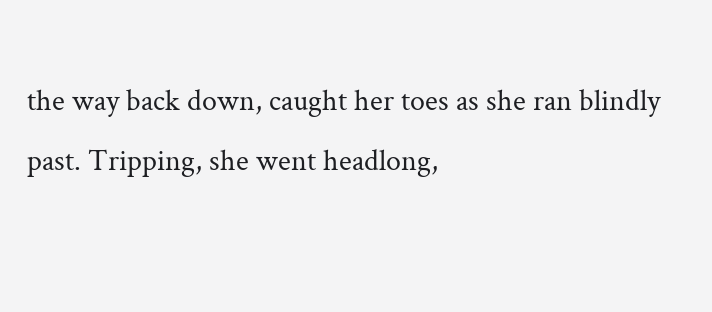the way back down, caught her toes as she ran blindly past. Tripping, she went headlong,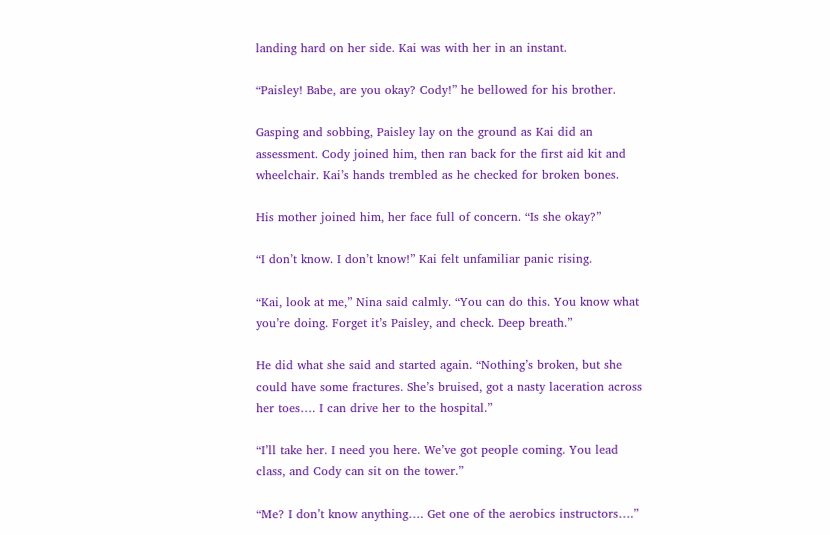landing hard on her side. Kai was with her in an instant.

“Paisley! Babe, are you okay? Cody!” he bellowed for his brother.

Gasping and sobbing, Paisley lay on the ground as Kai did an assessment. Cody joined him, then ran back for the first aid kit and wheelchair. Kai’s hands trembled as he checked for broken bones.

His mother joined him, her face full of concern. “Is she okay?”

“I don’t know. I don’t know!” Kai felt unfamiliar panic rising.

“Kai, look at me,” Nina said calmly. “You can do this. You know what you’re doing. Forget it’s Paisley, and check. Deep breath.”

He did what she said and started again. “Nothing’s broken, but she could have some fractures. She’s bruised, got a nasty laceration across her toes…. I can drive her to the hospital.”

“I’ll take her. I need you here. We’ve got people coming. You lead class, and Cody can sit on the tower.”

“Me? I don’t know anything…. Get one of the aerobics instructors….”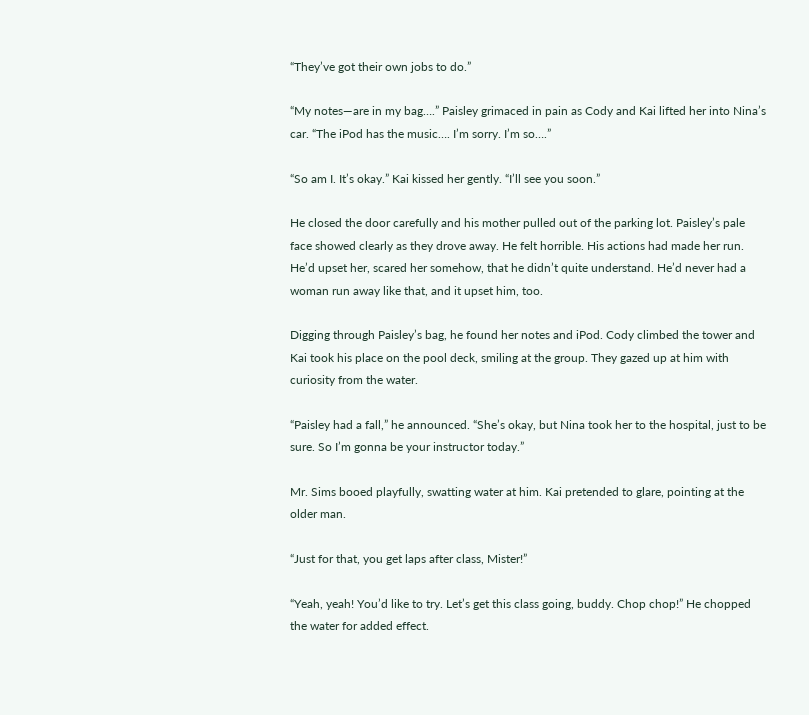“They’ve got their own jobs to do.”

“My notes—are in my bag….” Paisley grimaced in pain as Cody and Kai lifted her into Nina’s car. “The iPod has the music…. I’m sorry. I’m so….”

“So am I. It’s okay.” Kai kissed her gently. “I’ll see you soon.”

He closed the door carefully and his mother pulled out of the parking lot. Paisley’s pale face showed clearly as they drove away. He felt horrible. His actions had made her run. He’d upset her, scared her somehow, that he didn’t quite understand. He’d never had a woman run away like that, and it upset him, too.

Digging through Paisley’s bag, he found her notes and iPod. Cody climbed the tower and Kai took his place on the pool deck, smiling at the group. They gazed up at him with curiosity from the water.

“Paisley had a fall,” he announced. “She’s okay, but Nina took her to the hospital, just to be sure. So I’m gonna be your instructor today.”

Mr. Sims booed playfully, swatting water at him. Kai pretended to glare, pointing at the older man.

“Just for that, you get laps after class, Mister!”

“Yeah, yeah! You’d like to try. Let’s get this class going, buddy. Chop chop!” He chopped the water for added effect.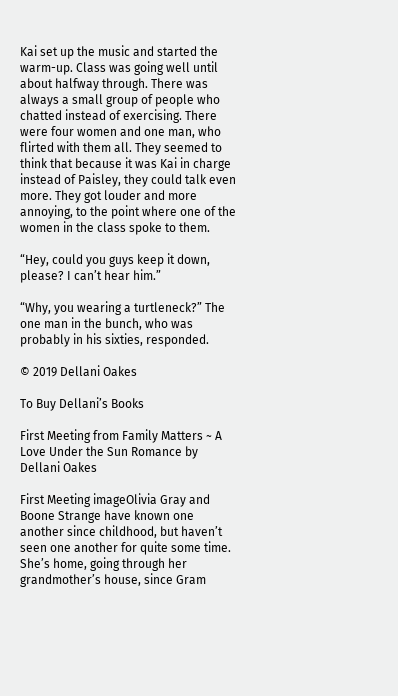Kai set up the music and started the warm-up. Class was going well until about halfway through. There was always a small group of people who chatted instead of exercising. There were four women and one man, who flirted with them all. They seemed to think that because it was Kai in charge instead of Paisley, they could talk even more. They got louder and more annoying, to the point where one of the women in the class spoke to them.

“Hey, could you guys keep it down, please? I can’t hear him.”

“Why, you wearing a turtleneck?” The one man in the bunch, who was probably in his sixties, responded.

© 2019 Dellani Oakes

To Buy Dellani’s Books

First Meeting from Family Matters ~ A Love Under the Sun Romance by Dellani Oakes

First Meeting imageOlivia Gray and Boone Strange have known one another since childhood, but haven’t seen one another for quite some time. She’s home, going through her grandmother’s house, since Gram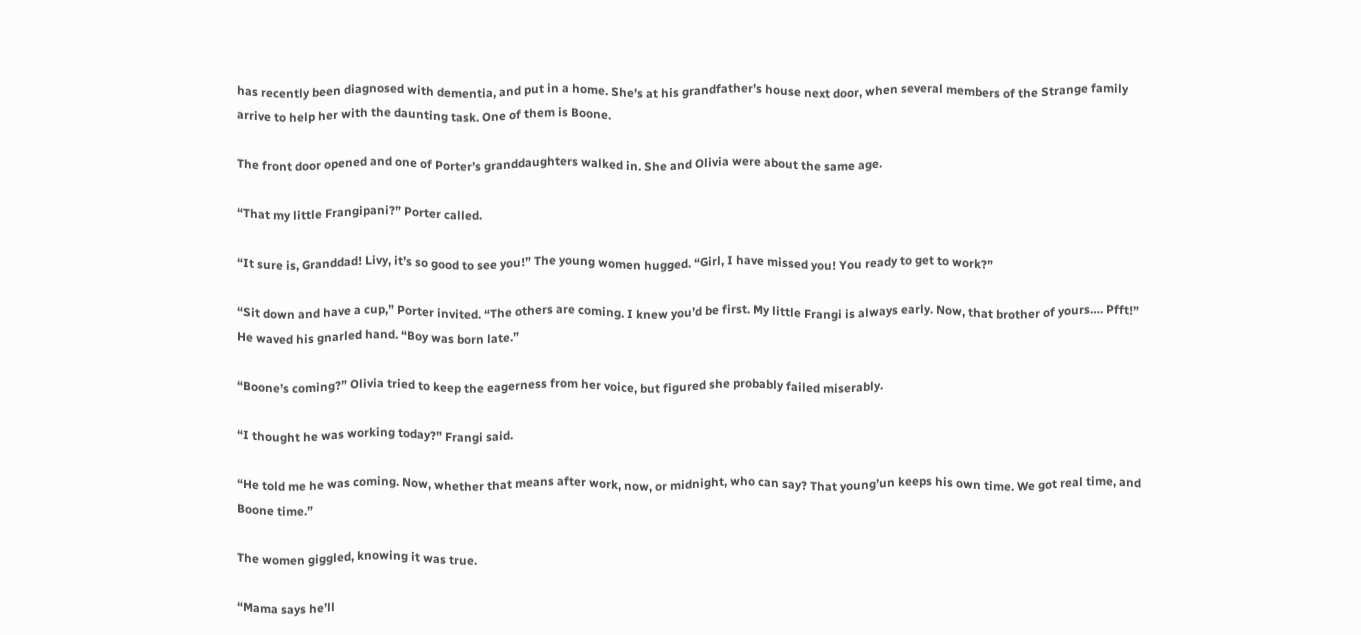has recently been diagnosed with dementia, and put in a home. She’s at his grandfather’s house next door, when several members of the Strange family arrive to help her with the daunting task. One of them is Boone.

The front door opened and one of Porter’s granddaughters walked in. She and Olivia were about the same age.

“That my little Frangipani?” Porter called.

“It sure is, Granddad! Livy, it’s so good to see you!” The young women hugged. “Girl, I have missed you! You ready to get to work?”

“Sit down and have a cup,” Porter invited. “The others are coming. I knew you’d be first. My little Frangi is always early. Now, that brother of yours…. Pfft!” He waved his gnarled hand. “Boy was born late.”

“Boone’s coming?” Olivia tried to keep the eagerness from her voice, but figured she probably failed miserably.

“I thought he was working today?” Frangi said.

“He told me he was coming. Now, whether that means after work, now, or midnight, who can say? That young’un keeps his own time. We got real time, and Boone time.”

The women giggled, knowing it was true.

“Mama says he’ll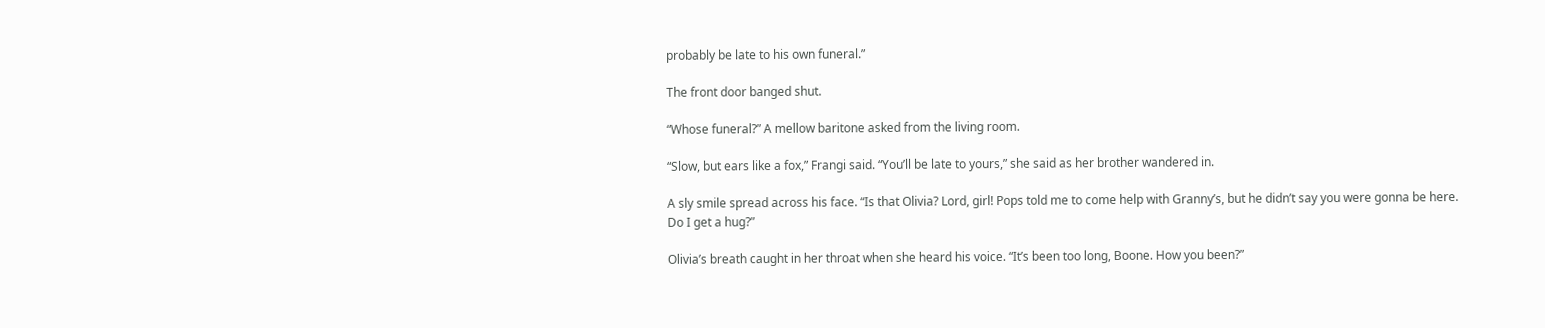probably be late to his own funeral.”

The front door banged shut.

“Whose funeral?” A mellow baritone asked from the living room.

“Slow, but ears like a fox,” Frangi said. “You’ll be late to yours,” she said as her brother wandered in.

A sly smile spread across his face. “Is that Olivia? Lord, girl! Pops told me to come help with Granny’s, but he didn’t say you were gonna be here. Do I get a hug?”

Olivia’s breath caught in her throat when she heard his voice. “It’s been too long, Boone. How you been?”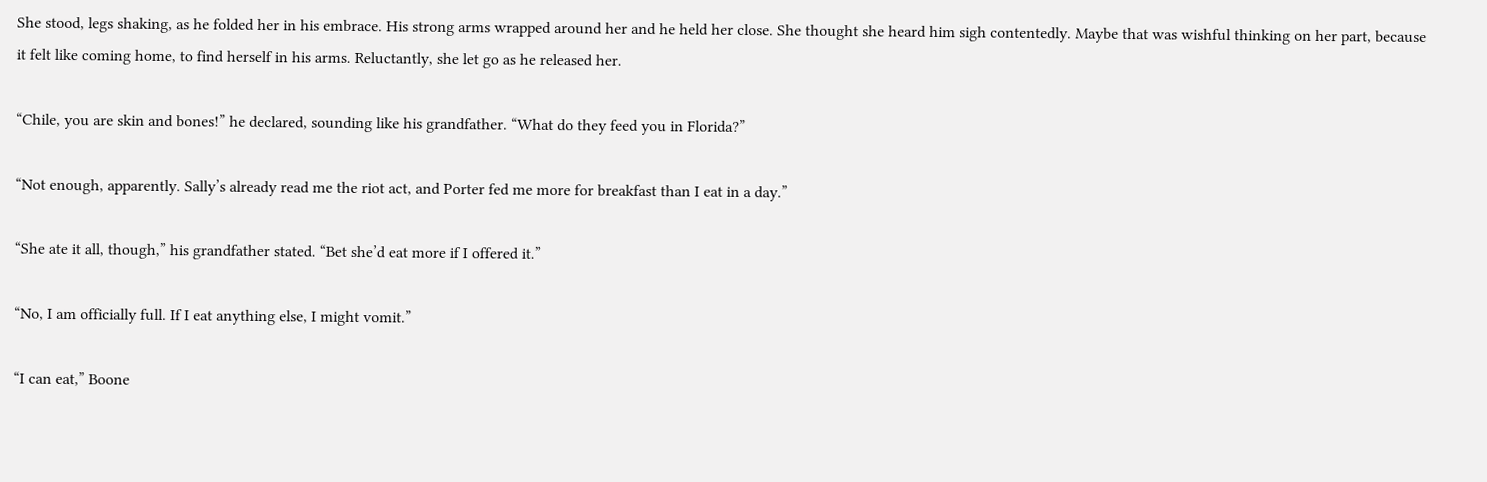She stood, legs shaking, as he folded her in his embrace. His strong arms wrapped around her and he held her close. She thought she heard him sigh contentedly. Maybe that was wishful thinking on her part, because it felt like coming home, to find herself in his arms. Reluctantly, she let go as he released her.

“Chile, you are skin and bones!” he declared, sounding like his grandfather. “What do they feed you in Florida?”

“Not enough, apparently. Sally’s already read me the riot act, and Porter fed me more for breakfast than I eat in a day.”

“She ate it all, though,” his grandfather stated. “Bet she’d eat more if I offered it.”

“No, I am officially full. If I eat anything else, I might vomit.”

“I can eat,” Boone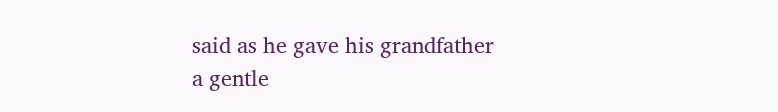said as he gave his grandfather a gentle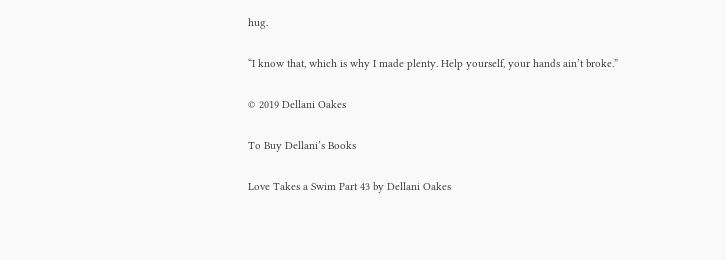hug.

“I know that, which is why I made plenty. Help yourself, your hands ain’t broke.”

© 2019 Dellani Oakes

To Buy Dellani’s Books

Love Takes a Swim Part 43 by Dellani Oakes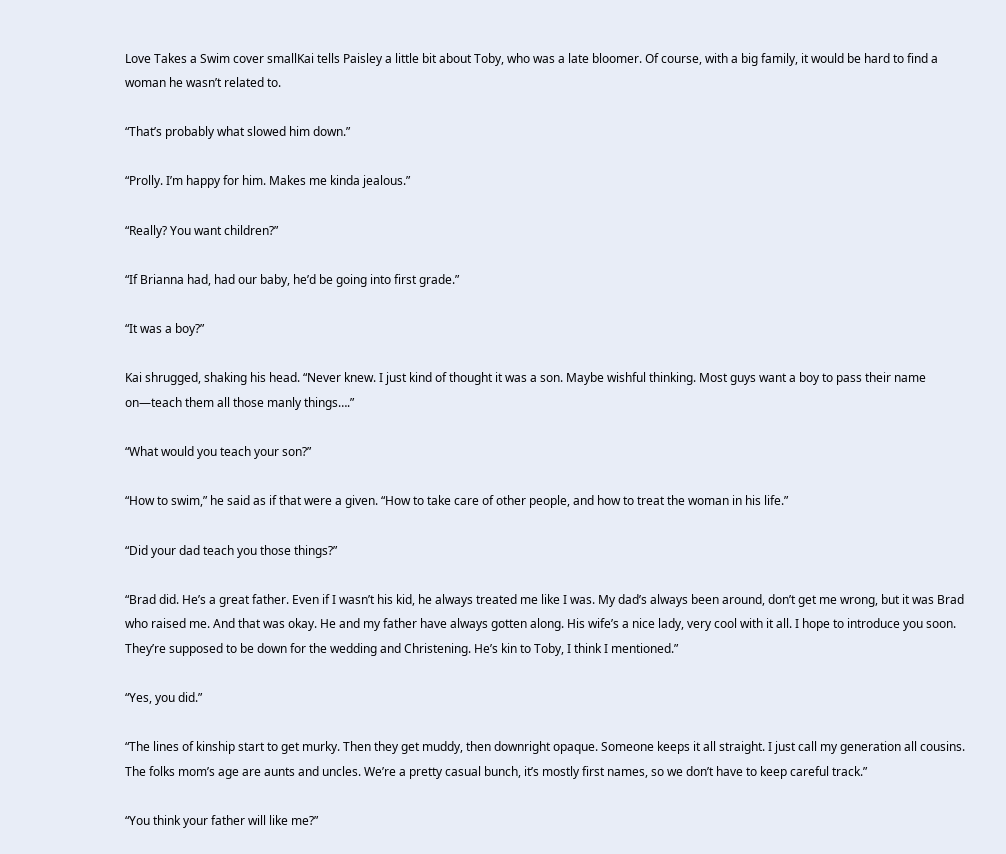Love Takes a Swim cover smallKai tells Paisley a little bit about Toby, who was a late bloomer. Of course, with a big family, it would be hard to find a woman he wasn’t related to.

“That’s probably what slowed him down.”

“Prolly. I’m happy for him. Makes me kinda jealous.”

“Really? You want children?”

“If Brianna had, had our baby, he’d be going into first grade.”

“It was a boy?”

Kai shrugged, shaking his head. “Never knew. I just kind of thought it was a son. Maybe wishful thinking. Most guys want a boy to pass their name on—teach them all those manly things….”

“What would you teach your son?”

“How to swim,” he said as if that were a given. “How to take care of other people, and how to treat the woman in his life.”

“Did your dad teach you those things?”

“Brad did. He’s a great father. Even if I wasn’t his kid, he always treated me like I was. My dad’s always been around, don’t get me wrong, but it was Brad who raised me. And that was okay. He and my father have always gotten along. His wife’s a nice lady, very cool with it all. I hope to introduce you soon. They’re supposed to be down for the wedding and Christening. He’s kin to Toby, I think I mentioned.”

“Yes, you did.”

“The lines of kinship start to get murky. Then they get muddy, then downright opaque. Someone keeps it all straight. I just call my generation all cousins. The folks mom’s age are aunts and uncles. We’re a pretty casual bunch, it’s mostly first names, so we don’t have to keep careful track.”

“You think your father will like me?”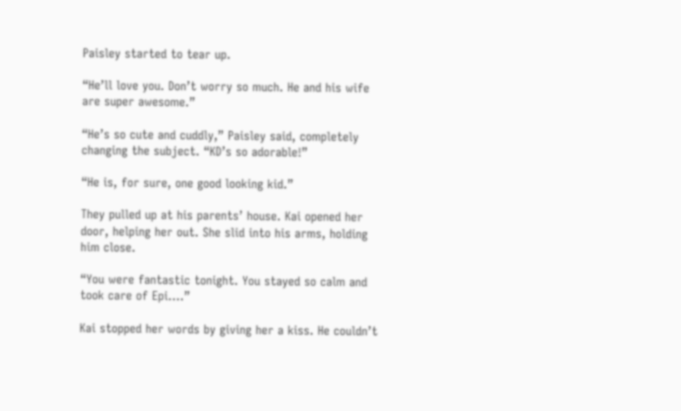Paisley started to tear up.

“He’ll love you. Don’t worry so much. He and his wife are super awesome.”

“He’s so cute and cuddly,” Paisley said, completely changing the subject. “KD’s so adorable!”

“He is, for sure, one good looking kid.”

They pulled up at his parents’ house. Kai opened her door, helping her out. She slid into his arms, holding him close.

“You were fantastic tonight. You stayed so calm and took care of Epi….”

Kai stopped her words by giving her a kiss. He couldn’t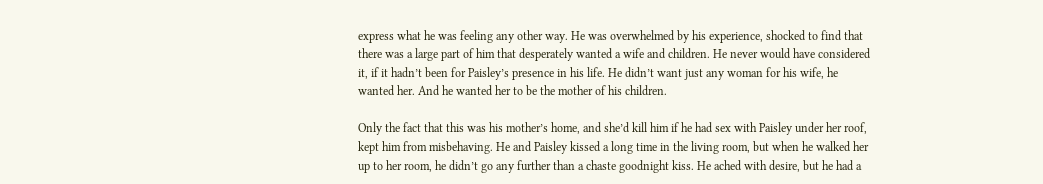express what he was feeling any other way. He was overwhelmed by his experience, shocked to find that there was a large part of him that desperately wanted a wife and children. He never would have considered it, if it hadn’t been for Paisley’s presence in his life. He didn’t want just any woman for his wife, he wanted her. And he wanted her to be the mother of his children.

Only the fact that this was his mother’s home, and she’d kill him if he had sex with Paisley under her roof, kept him from misbehaving. He and Paisley kissed a long time in the living room, but when he walked her up to her room, he didn’t go any further than a chaste goodnight kiss. He ached with desire, but he had a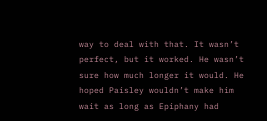way to deal with that. It wasn’t perfect, but it worked. He wasn’t sure how much longer it would. He hoped Paisley wouldn’t make him wait as long as Epiphany had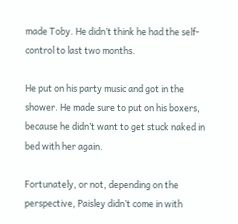made Toby. He didn’t think he had the self-control to last two months.

He put on his party music and got in the shower. He made sure to put on his boxers, because he didn’t want to get stuck naked in bed with her again.

Fortunately, or not, depending on the perspective, Paisley didn’t come in with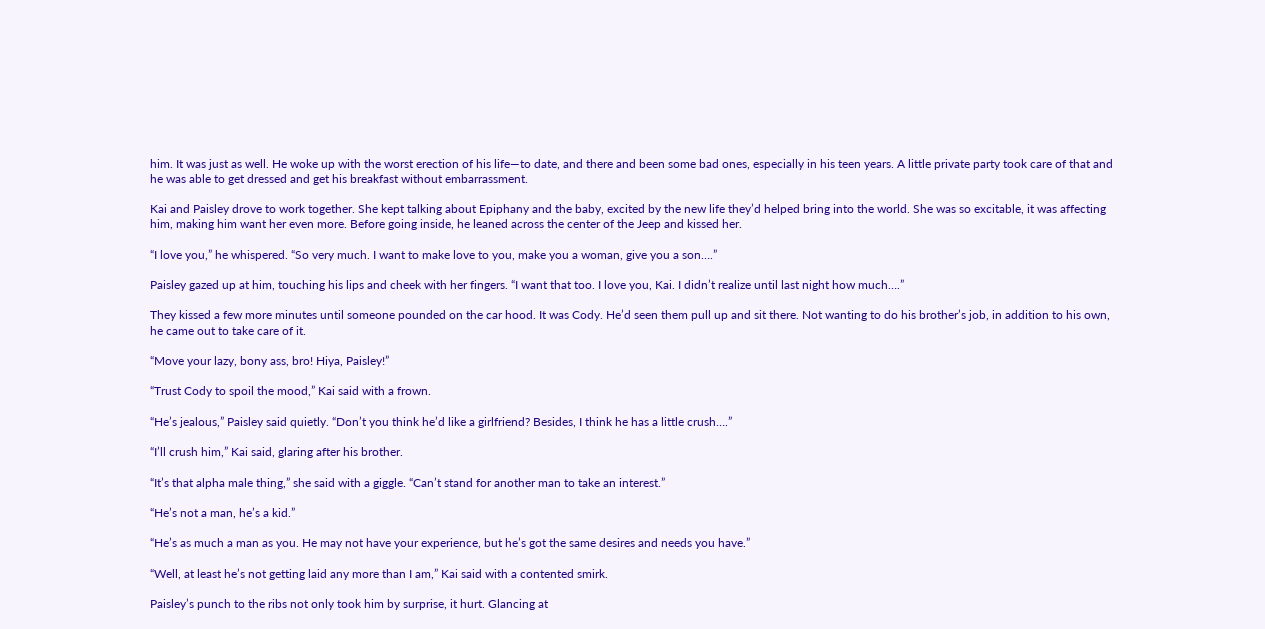him. It was just as well. He woke up with the worst erection of his life—to date, and there and been some bad ones, especially in his teen years. A little private party took care of that and he was able to get dressed and get his breakfast without embarrassment.

Kai and Paisley drove to work together. She kept talking about Epiphany and the baby, excited by the new life they’d helped bring into the world. She was so excitable, it was affecting him, making him want her even more. Before going inside, he leaned across the center of the Jeep and kissed her.

“I love you,” he whispered. “So very much. I want to make love to you, make you a woman, give you a son….”

Paisley gazed up at him, touching his lips and cheek with her fingers. “I want that too. I love you, Kai. I didn’t realize until last night how much….”

They kissed a few more minutes until someone pounded on the car hood. It was Cody. He’d seen them pull up and sit there. Not wanting to do his brother’s job, in addition to his own, he came out to take care of it.

“Move your lazy, bony ass, bro! Hiya, Paisley!”

“Trust Cody to spoil the mood,” Kai said with a frown.

“He’s jealous,” Paisley said quietly. “Don’t you think he’d like a girlfriend? Besides, I think he has a little crush….”

“I’ll crush him,” Kai said, glaring after his brother.

“It’s that alpha male thing,” she said with a giggle. “Can’t stand for another man to take an interest.”

“He’s not a man, he’s a kid.”

“He’s as much a man as you. He may not have your experience, but he’s got the same desires and needs you have.”

“Well, at least he’s not getting laid any more than I am,” Kai said with a contented smirk.

Paisley’s punch to the ribs not only took him by surprise, it hurt. Glancing at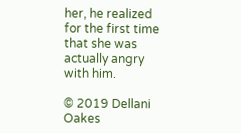her, he realized for the first time that she was actually angry with him.

© 2019 Dellani Oakes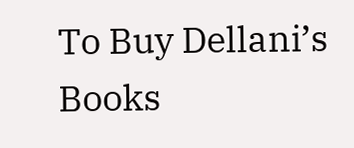To Buy Dellani’s Books